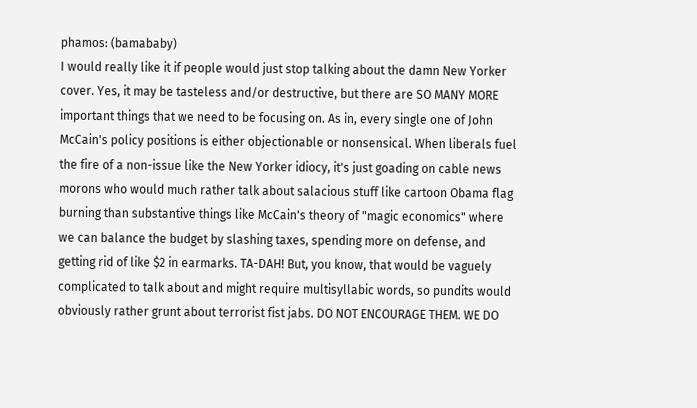phamos: (bamababy)
I would really like it if people would just stop talking about the damn New Yorker cover. Yes, it may be tasteless and/or destructive, but there are SO MANY MORE important things that we need to be focusing on. As in, every single one of John McCain's policy positions is either objectionable or nonsensical. When liberals fuel the fire of a non-issue like the New Yorker idiocy, it's just goading on cable news morons who would much rather talk about salacious stuff like cartoon Obama flag burning than substantive things like McCain's theory of "magic economics" where we can balance the budget by slashing taxes, spending more on defense, and getting rid of like $2 in earmarks. TA-DAH! But, you know, that would be vaguely complicated to talk about and might require multisyllabic words, so pundits would obviously rather grunt about terrorist fist jabs. DO NOT ENCOURAGE THEM. WE DO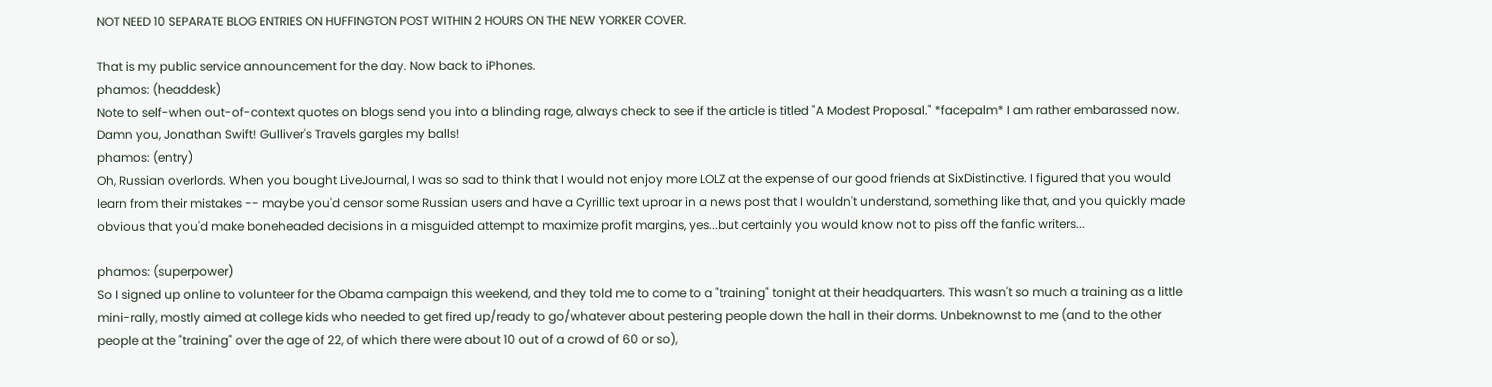NOT NEED 10 SEPARATE BLOG ENTRIES ON HUFFINGTON POST WITHIN 2 HOURS ON THE NEW YORKER COVER.

That is my public service announcement for the day. Now back to iPhones.
phamos: (headdesk)
Note to self-when out-of-context quotes on blogs send you into a blinding rage, always check to see if the article is titled "A Modest Proposal." *facepalm* I am rather embarassed now. Damn you, Jonathan Swift! Gulliver's Travels gargles my balls!
phamos: (entry)
Oh, Russian overlords. When you bought LiveJournal, I was so sad to think that I would not enjoy more LOLZ at the expense of our good friends at SixDistinctive. I figured that you would learn from their mistakes -- maybe you'd censor some Russian users and have a Cyrillic text uproar in a news post that I wouldn't understand, something like that, and you quickly made obvious that you'd make boneheaded decisions in a misguided attempt to maximize profit margins, yes...but certainly you would know not to piss off the fanfic writers...

phamos: (superpower)
So I signed up online to volunteer for the Obama campaign this weekend, and they told me to come to a "training" tonight at their headquarters. This wasn't so much a training as a little mini-rally, mostly aimed at college kids who needed to get fired up/ready to go/whatever about pestering people down the hall in their dorms. Unbeknownst to me (and to the other people at the "training" over the age of 22, of which there were about 10 out of a crowd of 60 or so),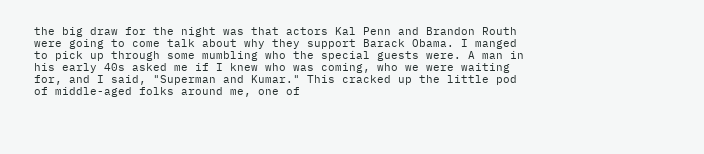the big draw for the night was that actors Kal Penn and Brandon Routh were going to come talk about why they support Barack Obama. I manged to pick up through some mumbling who the special guests were. A man in his early 40s asked me if I knew who was coming, who we were waiting for, and I said, "Superman and Kumar." This cracked up the little pod of middle-aged folks around me, one of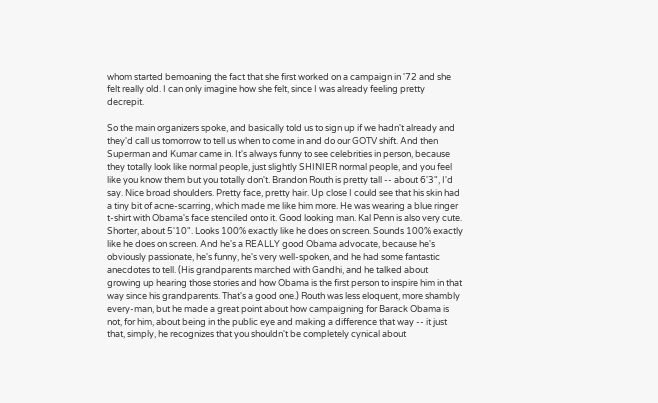whom started bemoaning the fact that she first worked on a campaign in '72 and she felt really old. I can only imagine how she felt, since I was already feeling pretty decrepit.

So the main organizers spoke, and basically told us to sign up if we hadn't already and they'd call us tomorrow to tell us when to come in and do our GOTV shift. And then Superman and Kumar came in. It's always funny to see celebrities in person, because they totally look like normal people, just slightly SHINIER normal people, and you feel like you know them but you totally don't. Brandon Routh is pretty tall -- about 6'3", I'd say. Nice broad shoulders. Pretty face, pretty hair. Up close I could see that his skin had a tiny bit of acne-scarring, which made me like him more. He was wearing a blue ringer t-shirt with Obama's face stenciled onto it. Good looking man. Kal Penn is also very cute. Shorter, about 5'10". Looks 100% exactly like he does on screen. Sounds 100% exactly like he does on screen. And he's a REALLY good Obama advocate, because he's obviously passionate, he's funny, he's very well-spoken, and he had some fantastic anecdotes to tell. (His grandparents marched with Gandhi, and he talked about growing up hearing those stories and how Obama is the first person to inspire him in that way since his grandparents. That's a good one.) Routh was less eloquent, more shambly every-man, but he made a great point about how campaigning for Barack Obama is not, for him, about being in the public eye and making a difference that way -- it just that, simply, he recognizes that you shouldn't be completely cynical about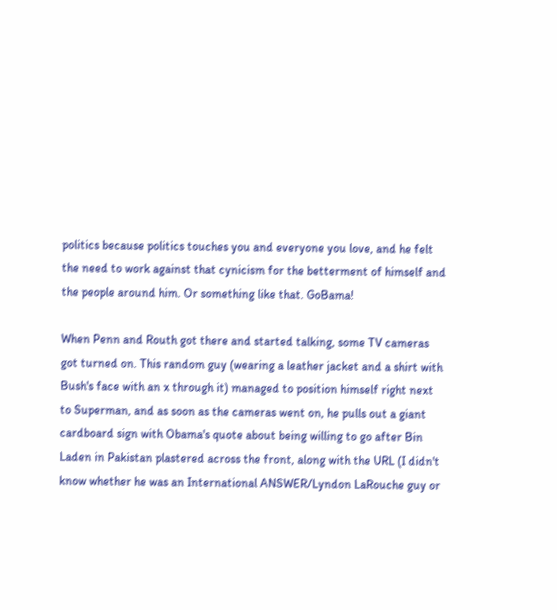politics because politics touches you and everyone you love, and he felt the need to work against that cynicism for the betterment of himself and the people around him. Or something like that. GoBama!

When Penn and Routh got there and started talking, some TV cameras got turned on. This random guy (wearing a leather jacket and a shirt with Bush's face with an x through it) managed to position himself right next to Superman, and as soon as the cameras went on, he pulls out a giant cardboard sign with Obama's quote about being willing to go after Bin Laden in Pakistan plastered across the front, along with the URL (I didn't know whether he was an International ANSWER/Lyndon LaRouche guy or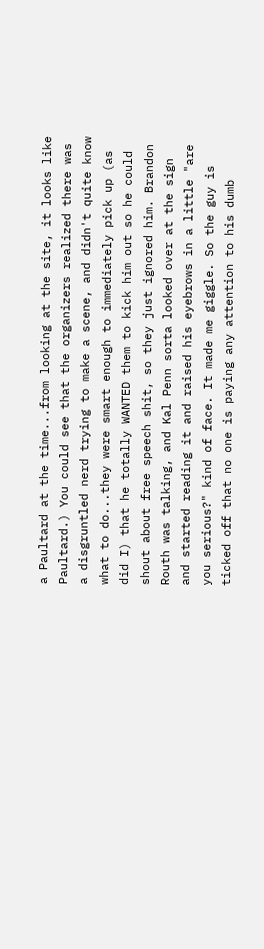a Paultard at the time...from looking at the site, it looks like Paultard.) You could see that the organizers realized there was a disgruntled nerd trying to make a scene, and didn't quite know what to do...they were smart enough to immediately pick up (as did I) that he totally WANTED them to kick him out so he could shout about free speech shit, so they just ignored him. Brandon Routh was talking, and Kal Penn sorta looked over at the sign and started reading it and raised his eyebrows in a little "are you serious?" kind of face. It made me giggle. So the guy is ticked off that no one is paying any attention to his dumb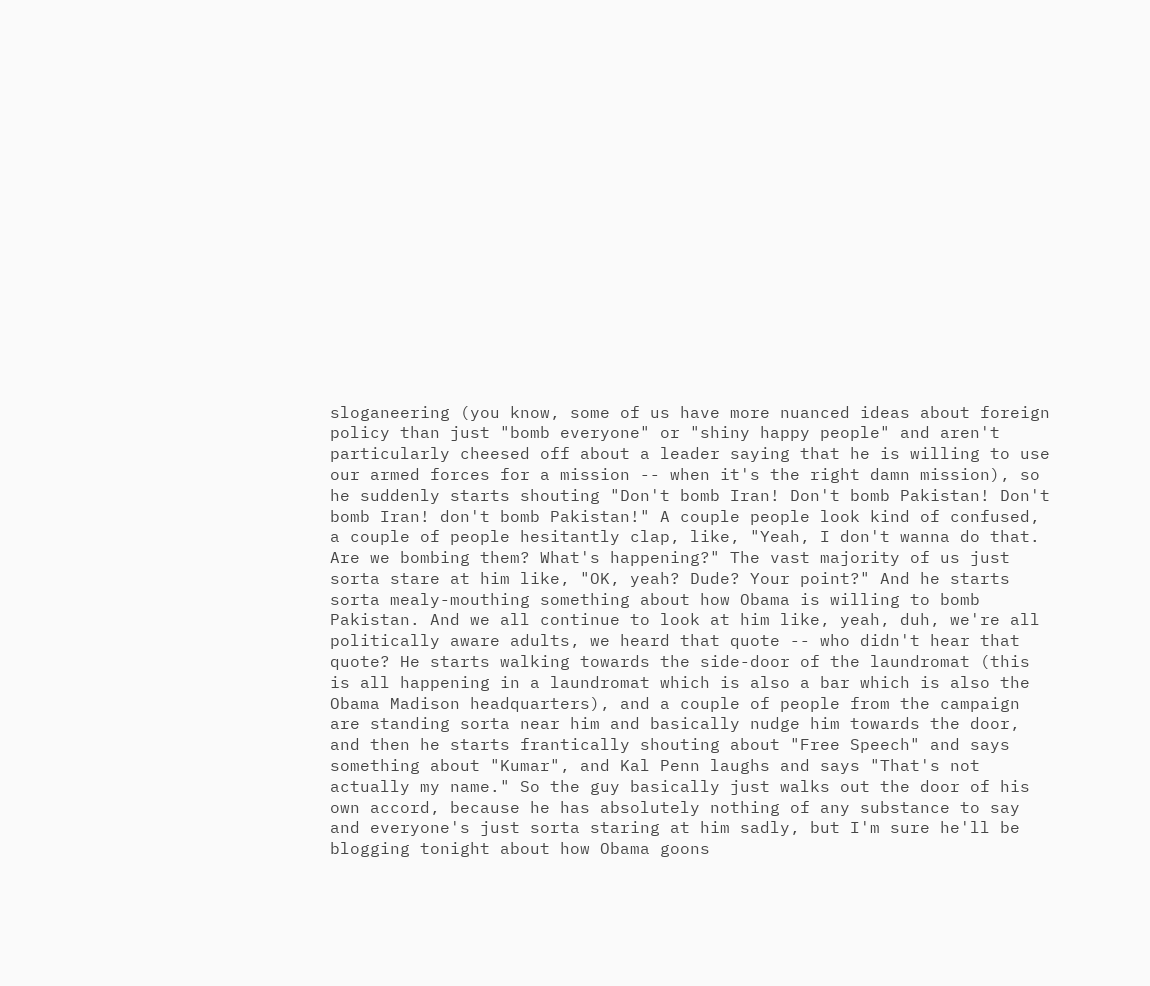sloganeering (you know, some of us have more nuanced ideas about foreign policy than just "bomb everyone" or "shiny happy people" and aren't particularly cheesed off about a leader saying that he is willing to use our armed forces for a mission -- when it's the right damn mission), so he suddenly starts shouting "Don't bomb Iran! Don't bomb Pakistan! Don't bomb Iran! don't bomb Pakistan!" A couple people look kind of confused, a couple of people hesitantly clap, like, "Yeah, I don't wanna do that. Are we bombing them? What's happening?" The vast majority of us just sorta stare at him like, "OK, yeah? Dude? Your point?" And he starts sorta mealy-mouthing something about how Obama is willing to bomb Pakistan. And we all continue to look at him like, yeah, duh, we're all politically aware adults, we heard that quote -- who didn't hear that quote? He starts walking towards the side-door of the laundromat (this is all happening in a laundromat which is also a bar which is also the Obama Madison headquarters), and a couple of people from the campaign are standing sorta near him and basically nudge him towards the door, and then he starts frantically shouting about "Free Speech" and says something about "Kumar", and Kal Penn laughs and says "That's not actually my name." So the guy basically just walks out the door of his own accord, because he has absolutely nothing of any substance to say and everyone's just sorta staring at him sadly, but I'm sure he'll be blogging tonight about how Obama goons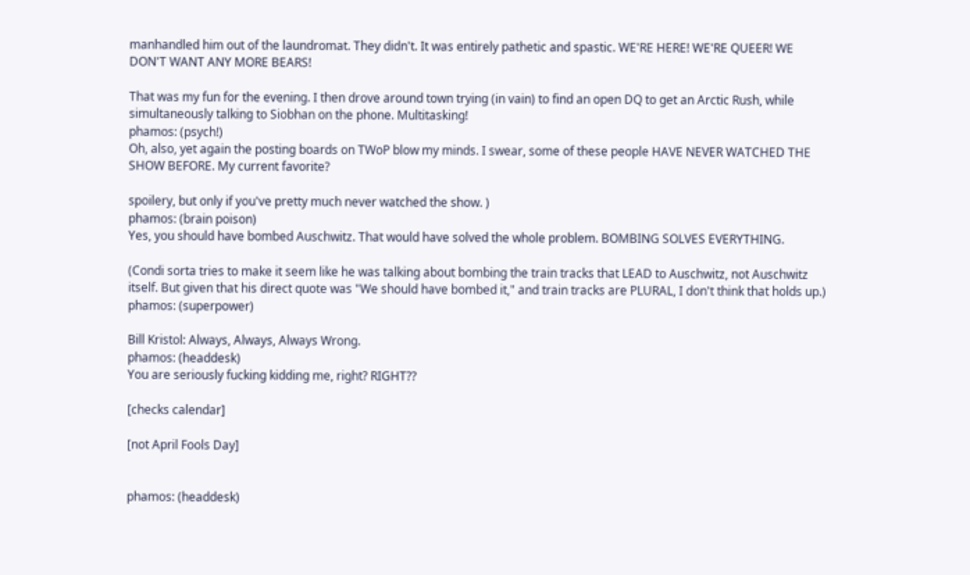manhandled him out of the laundromat. They didn't. It was entirely pathetic and spastic. WE'RE HERE! WE'RE QUEER! WE DON'T WANT ANY MORE BEARS!

That was my fun for the evening. I then drove around town trying (in vain) to find an open DQ to get an Arctic Rush, while simultaneously talking to Siobhan on the phone. Multitasking!
phamos: (psych!)
Oh, also, yet again the posting boards on TWoP blow my minds. I swear, some of these people HAVE NEVER WATCHED THE SHOW BEFORE. My current favorite?

spoilery, but only if you've pretty much never watched the show. )
phamos: (brain poison)
Yes, you should have bombed Auschwitz. That would have solved the whole problem. BOMBING SOLVES EVERYTHING.

(Condi sorta tries to make it seem like he was talking about bombing the train tracks that LEAD to Auschwitz, not Auschwitz itself. But given that his direct quote was "We should have bombed it," and train tracks are PLURAL, I don't think that holds up.)
phamos: (superpower)

Bill Kristol: Always, Always, Always Wrong.
phamos: (headdesk)
You are seriously fucking kidding me, right? RIGHT??

[checks calendar]

[not April Fools Day]


phamos: (headdesk)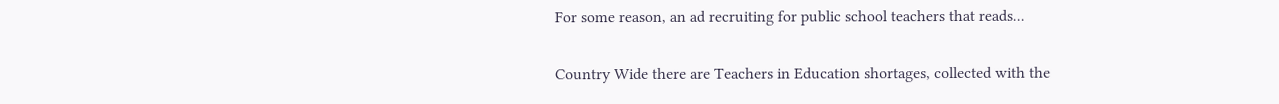For some reason, an ad recruiting for public school teachers that reads...

Country Wide there are Teachers in Education shortages, collected with the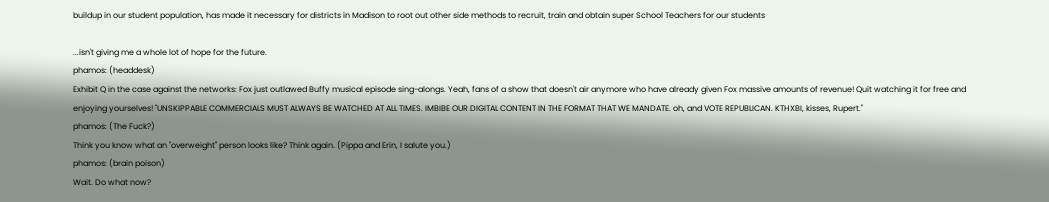buildup in our student population, has made it necessary for districts in Madison to root out other side methods to recruit, train and obtain super School Teachers for our students

...isn't giving me a whole lot of hope for the future.
phamos: (headdesk)
Exhibit Q in the case against the networks: Fox just outlawed Buffy musical episode sing-alongs. Yeah, fans of a show that doesn't air anymore who have already given Fox massive amounts of revenue! Quit watching it for free and enjoying yourselves! "UNSKIPPABLE COMMERCIALS MUST ALWAYS BE WATCHED AT ALL TIMES. IMBIBE OUR DIGITAL CONTENT IN THE FORMAT THAT WE MANDATE. oh, and VOTE REPUBLICAN. KTHXBI, kisses, Rupert."
phamos: (The Fuck?)
Think you know what an "overweight" person looks like? Think again. (Pippa and Erin, I salute you.)
phamos: (brain poison)
Wait. Do what now?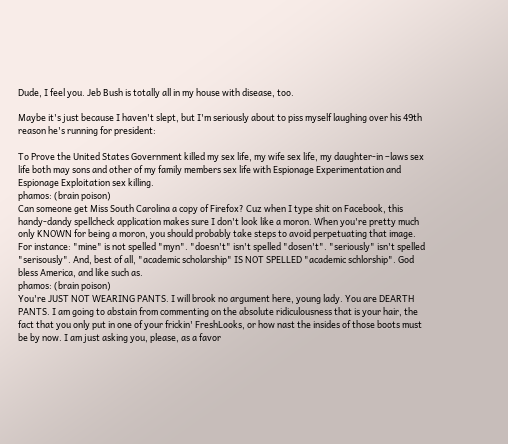Dude, I feel you. Jeb Bush is totally all in my house with disease, too.

Maybe it's just because I haven't slept, but I'm seriously about to piss myself laughing over his 49th reason he's running for president:

To Prove the United States Government killed my sex life, my wife sex life, my daughter-in –laws sex life both may sons and other of my family members sex life with Espionage Experimentation and Espionage Exploitation sex killing.
phamos: (brain poison)
Can someone get Miss South Carolina a copy of Firefox? Cuz when I type shit on Facebook, this handy-dandy spellcheck application makes sure I don't look like a moron. When you're pretty much only KNOWN for being a moron, you should probably take steps to avoid perpetuating that image. For instance: "mine" is not spelled "myn". "doesn't" isn't spelled "dosen't". "seriously" isn't spelled "serisously". And, best of all, "academic scholarship" IS NOT SPELLED "academic schlorship". God bless America, and like such as.
phamos: (brain poison)
You're JUST NOT WEARING PANTS. I will brook no argument here, young lady. You are DEARTH PANTS. I am going to abstain from commenting on the absolute ridiculousness that is your hair, the fact that you only put in one of your frickin' FreshLooks, or how nast the insides of those boots must be by now. I am just asking you, please, as a favor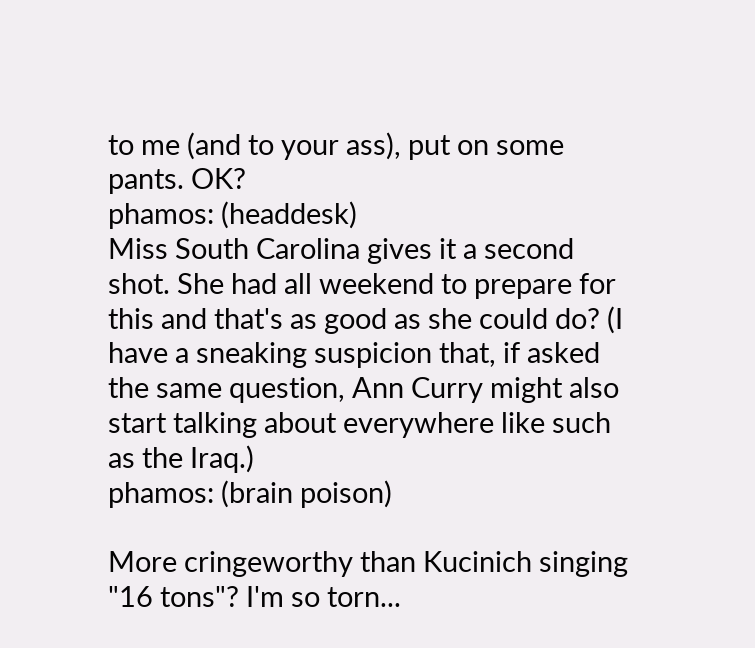to me (and to your ass), put on some pants. OK?
phamos: (headdesk)
Miss South Carolina gives it a second shot. She had all weekend to prepare for this and that's as good as she could do? (I have a sneaking suspicion that, if asked the same question, Ann Curry might also start talking about everywhere like such as the Iraq.)
phamos: (brain poison)

More cringeworthy than Kucinich singing "16 tons"? I'm so torn...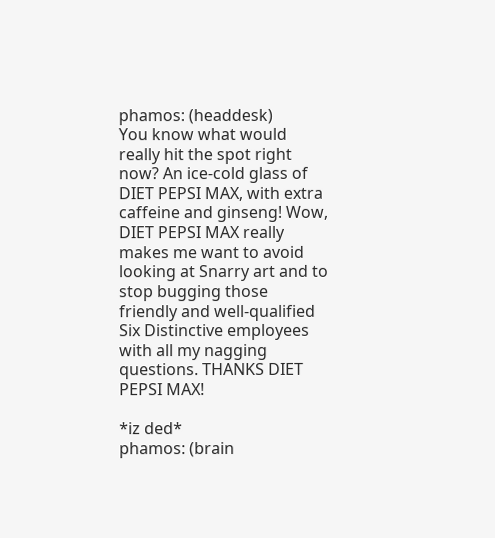phamos: (headdesk)
You know what would really hit the spot right now? An ice-cold glass of DIET PEPSI MAX, with extra caffeine and ginseng! Wow, DIET PEPSI MAX really makes me want to avoid looking at Snarry art and to stop bugging those friendly and well-qualified Six Distinctive employees with all my nagging questions. THANKS DIET PEPSI MAX!

*iz ded*
phamos: (brain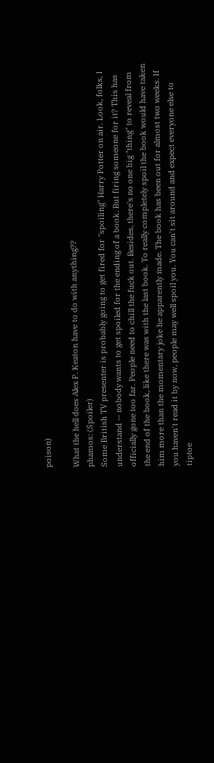poison)

What the hell does Alex P. Keaton have to do with anything??
phamos: (Spoiler)
Some British TV presenter is probably going to get fired for "spoiling" Harry Potter on air. Look, folks, I understand -- nobody wants to get spoiled for the ending of a book. But firing someone for it? This has officially gone too far. People need to chill the fuck out. Besides, there's no one big "thing" to reveal from the end of the book, like there was with the last book. To really completely spoil the book would have taken him more than the momentary joke he apparently made. The book has been out for almost two weeks. If you haven't read it by now, people may well spoil you. You can't sit around and expect everyone else to tiptoe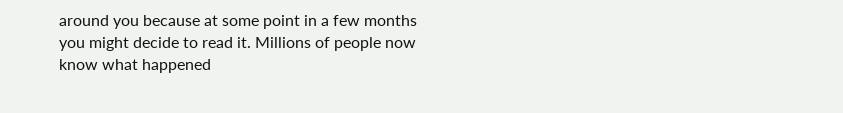around you because at some point in a few months you might decide to read it. Millions of people now know what happened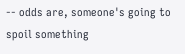-- odds are, someone's going to spoil something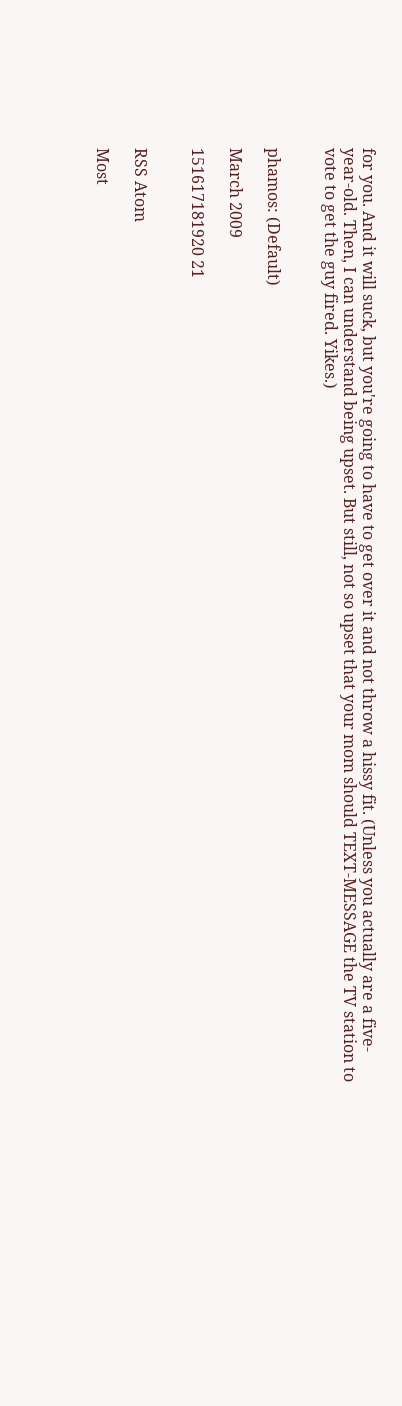for you. And it will suck, but you're going to have to get over it and not throw a hissy fit. (Unless you actually are a five-year-old. Then, I can understand being upset. But still, not so upset that your mom should TEXT-MESSAGE the TV station to vote to get the guy fired. Yikes.)


phamos: (Default)

March 2009

151617181920 21


RSS Atom

Most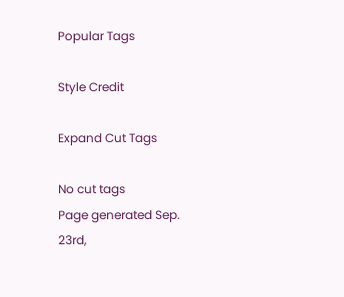Popular Tags

Style Credit

Expand Cut Tags

No cut tags
Page generated Sep. 23rd,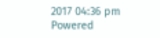2017 04:36 pm
Powered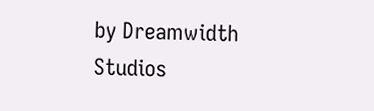by Dreamwidth Studios